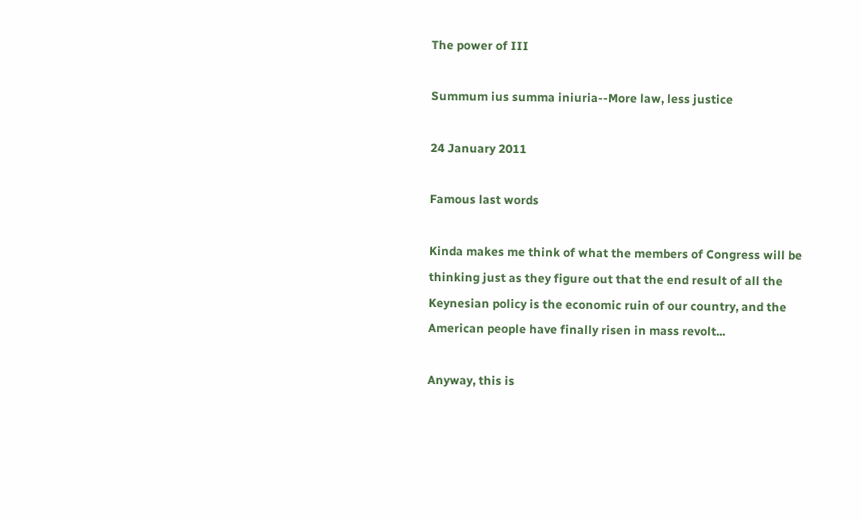The power of III

Summum ius summa iniuria--More law, less justice

24 January 2011

Famous last words

Kinda makes me think of what the members of Congress will be thinking just as they figure out that the end result of all the Keynesian policy is the economic ruin of our country, and the American people have finally risen in mass revolt...

Anyway, this is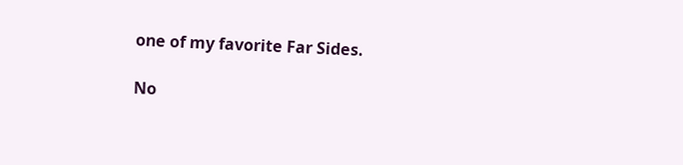one of my favorite Far Sides.

No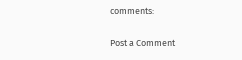comments:

Post a Comment